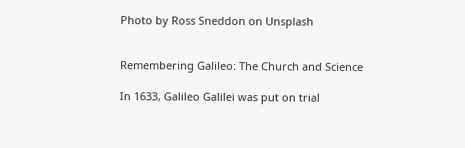Photo by Ross Sneddon on Unsplash


Remembering Galileo: The Church and Science

In 1633, Galileo Galilei was put on trial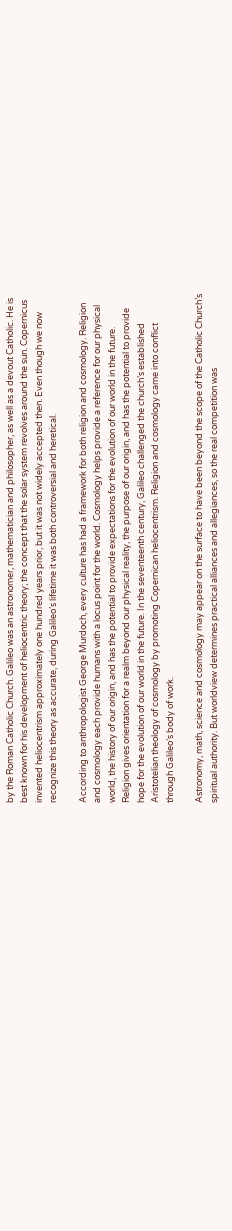by the Roman Catholic Church. Galileo was an astronomer, mathematician and philosopher, as well as a devout Catholic. He is best known for his development of heliocentric theory; the concept that the solar system revolves around the sun. Copernicus invented heliocentrism approximately one hundred years prior, but it was not widely accepted then. Even though we now recognize this theory as accurate, during Galileo’s lifetime it was both controversial and heretical.

According to anthropologist George Murdoch, every culture has had a framework for both religion and cosmology. Religion and cosmology each provide humans with a locus point for the world. Cosmology helps provide a reference for our physical world, the history of our origin, and has the potential to provide expectations for the evolution of our world in the future. Religion gives orientation for a realm beyond our physical reality, the purpose of our origin, and has the potential to provide hope for the evolution of our world in the future. In the seventeenth century, Galileo challenged the church’s established Aristotelian theology of cosmology by promoting Copernican heliocentrism. Religion and cosmology came into conflict through Galileo’s body of work.

Astronomy, math, science and cosmology may appear on the surface to have been beyond the scope of the Catholic Church’s spiritual authority. But worldview determines practical alliances and allegiances, so the real competition was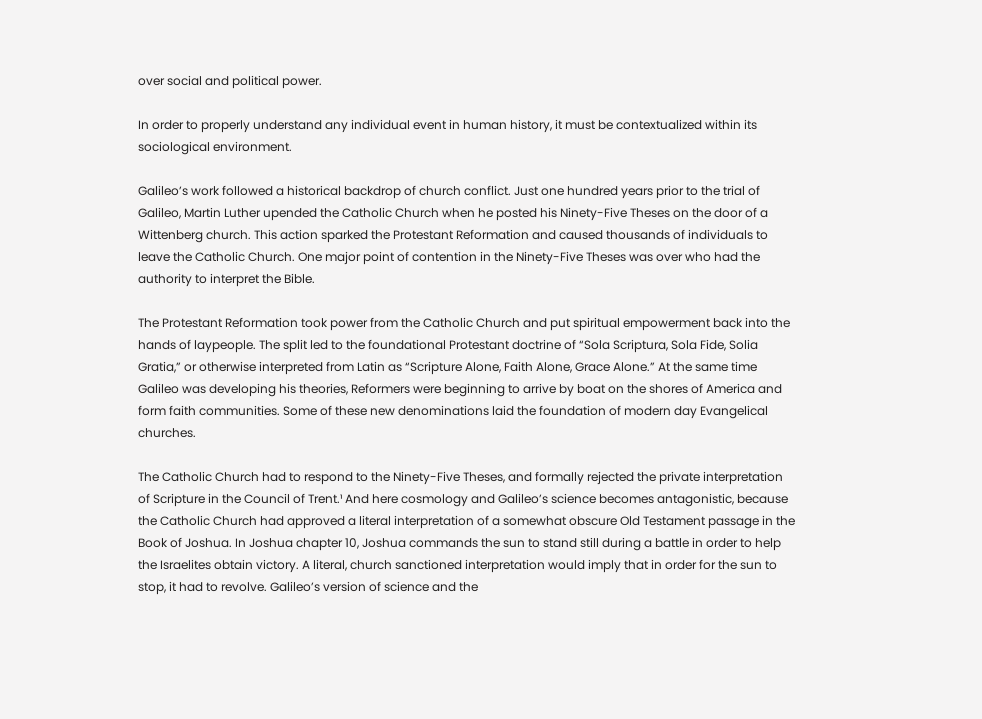over social and political power.

In order to properly understand any individual event in human history, it must be contextualized within its sociological environment.

Galileo’s work followed a historical backdrop of church conflict. Just one hundred years prior to the trial of Galileo, Martin Luther upended the Catholic Church when he posted his Ninety-Five Theses on the door of a Wittenberg church. This action sparked the Protestant Reformation and caused thousands of individuals to leave the Catholic Church. One major point of contention in the Ninety-Five Theses was over who had the authority to interpret the Bible.

The Protestant Reformation took power from the Catholic Church and put spiritual empowerment back into the hands of laypeople. The split led to the foundational Protestant doctrine of “Sola Scriptura, Sola Fide, Solia Gratia,” or otherwise interpreted from Latin as “Scripture Alone, Faith Alone, Grace Alone.” At the same time Galileo was developing his theories, Reformers were beginning to arrive by boat on the shores of America and form faith communities. Some of these new denominations laid the foundation of modern day Evangelical churches.

The Catholic Church had to respond to the Ninety-Five Theses, and formally rejected the private interpretation of Scripture in the Council of Trent.¹ And here cosmology and Galileo’s science becomes antagonistic, because the Catholic Church had approved a literal interpretation of a somewhat obscure Old Testament passage in the Book of Joshua. In Joshua chapter 10, Joshua commands the sun to stand still during a battle in order to help the Israelites obtain victory. A literal, church sanctioned interpretation would imply that in order for the sun to stop, it had to revolve. Galileo’s version of science and the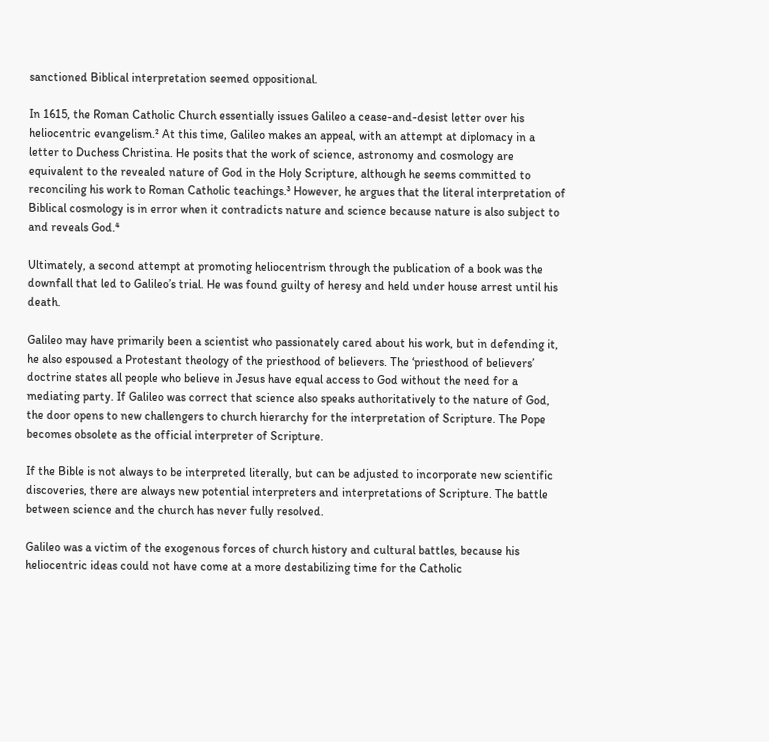sanctioned Biblical interpretation seemed oppositional.

In 1615, the Roman Catholic Church essentially issues Galileo a cease-and-desist letter over his heliocentric evangelism.² At this time, Galileo makes an appeal, with an attempt at diplomacy in a letter to Duchess Christina. He posits that the work of science, astronomy and cosmology are equivalent to the revealed nature of God in the Holy Scripture, although he seems committed to reconciling his work to Roman Catholic teachings.³ However, he argues that the literal interpretation of Biblical cosmology is in error when it contradicts nature and science because nature is also subject to and reveals God.⁴

Ultimately, a second attempt at promoting heliocentrism through the publication of a book was the downfall that led to Galileo’s trial. He was found guilty of heresy and held under house arrest until his death.

Galileo may have primarily been a scientist who passionately cared about his work, but in defending it, he also espoused a Protestant theology of the priesthood of believers. The ‘priesthood of believers’ doctrine states all people who believe in Jesus have equal access to God without the need for a mediating party. If Galileo was correct that science also speaks authoritatively to the nature of God, the door opens to new challengers to church hierarchy for the interpretation of Scripture. The Pope becomes obsolete as the official interpreter of Scripture.

If the Bible is not always to be interpreted literally, but can be adjusted to incorporate new scientific discoveries, there are always new potential interpreters and interpretations of Scripture. The battle between science and the church has never fully resolved.

Galileo was a victim of the exogenous forces of church history and cultural battles, because his heliocentric ideas could not have come at a more destabilizing time for the Catholic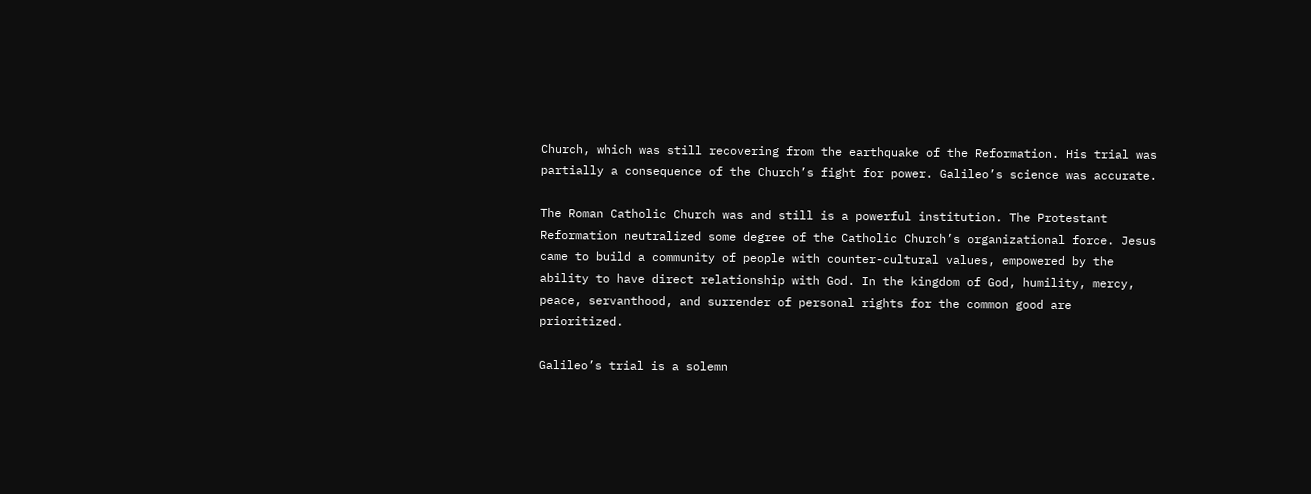Church, which was still recovering from the earthquake of the Reformation. His trial was partially a consequence of the Church’s fight for power. Galileo’s science was accurate.

The Roman Catholic Church was and still is a powerful institution. The Protestant Reformation neutralized some degree of the Catholic Church’s organizational force. Jesus came to build a community of people with counter-cultural values, empowered by the ability to have direct relationship with God. In the kingdom of God, humility, mercy, peace, servanthood, and surrender of personal rights for the common good are prioritized.

Galileo’s trial is a solemn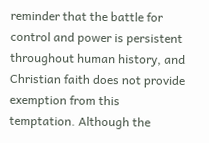reminder that the battle for control and power is persistent throughout human history, and Christian faith does not provide exemption from this temptation. Although the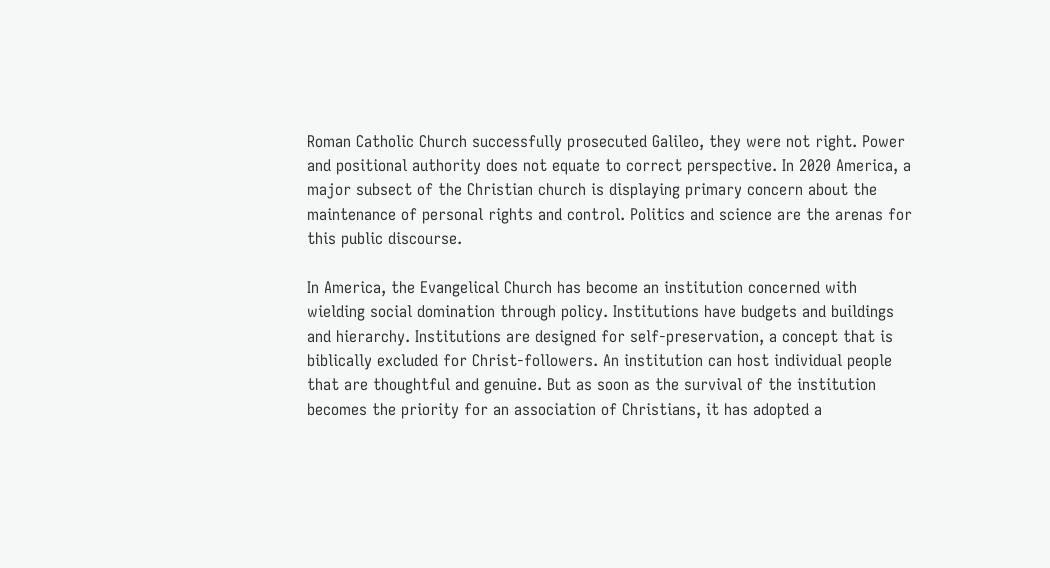Roman Catholic Church successfully prosecuted Galileo, they were not right. Power and positional authority does not equate to correct perspective. In 2020 America, a major subsect of the Christian church is displaying primary concern about the maintenance of personal rights and control. Politics and science are the arenas for this public discourse.

In America, the Evangelical Church has become an institution concerned with wielding social domination through policy. Institutions have budgets and buildings and hierarchy. Institutions are designed for self-preservation, a concept that is biblically excluded for Christ-followers. An institution can host individual people that are thoughtful and genuine. But as soon as the survival of the institution becomes the priority for an association of Christians, it has adopted a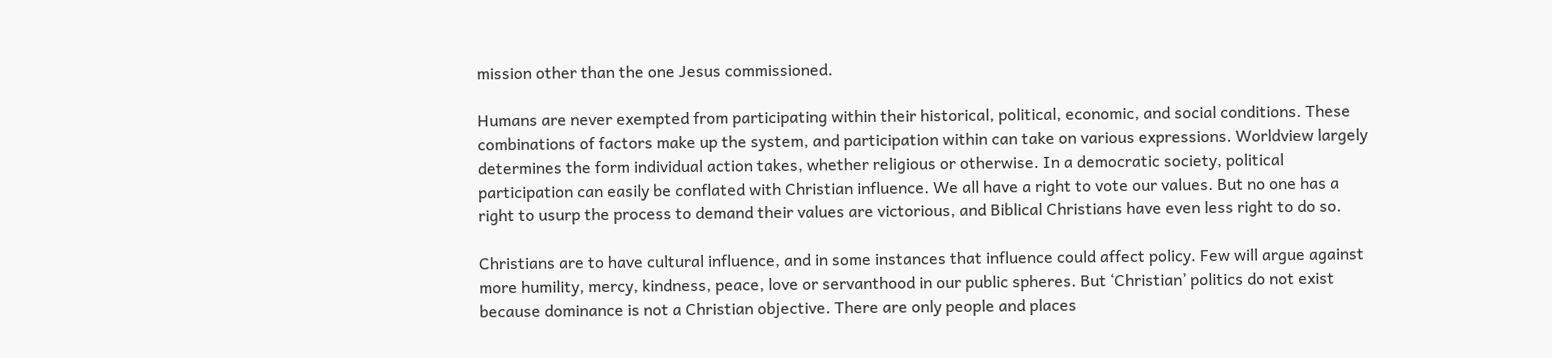mission other than the one Jesus commissioned.

Humans are never exempted from participating within their historical, political, economic, and social conditions. These combinations of factors make up the system, and participation within can take on various expressions. Worldview largely determines the form individual action takes, whether religious or otherwise. In a democratic society, political participation can easily be conflated with Christian influence. We all have a right to vote our values. But no one has a right to usurp the process to demand their values are victorious, and Biblical Christians have even less right to do so.

Christians are to have cultural influence, and in some instances that influence could affect policy. Few will argue against more humility, mercy, kindness, peace, love or servanthood in our public spheres. But ‘Christian’ politics do not exist because dominance is not a Christian objective. There are only people and places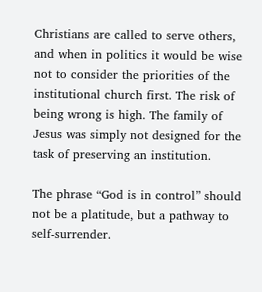Christians are called to serve others, and when in politics it would be wise not to consider the priorities of the institutional church first. The risk of being wrong is high. The family of Jesus was simply not designed for the task of preserving an institution.

The phrase “God is in control” should not be a platitude, but a pathway to self-surrender.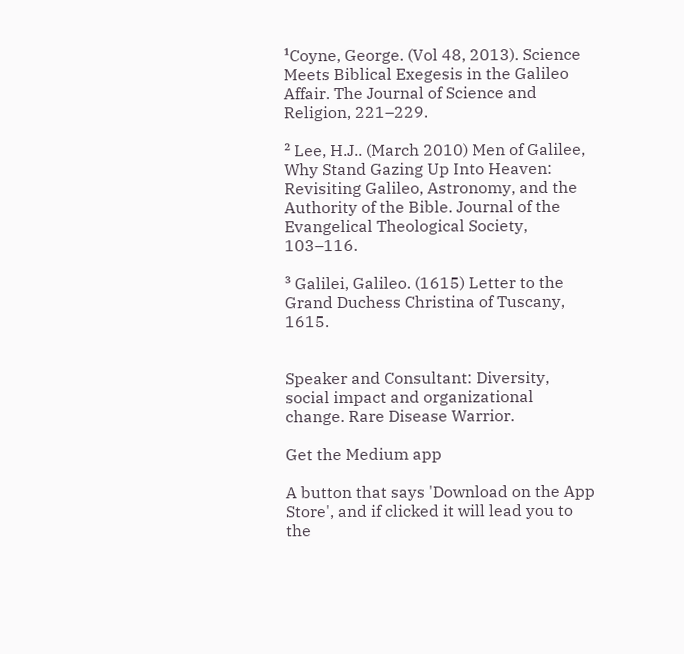¹Coyne, George. (Vol 48, 2013). Science Meets Biblical Exegesis in the Galileo Affair. The Journal of Science and Religion, 221–229.

² Lee, H.J.. (March 2010) Men of Galilee, Why Stand Gazing Up Into Heaven: Revisiting Galileo, Astronomy, and the Authority of the Bible. Journal of the Evangelical Theological Society, 103–116.

³ Galilei, Galileo. (1615) Letter to the Grand Duchess Christina of Tuscany, 1615.


Speaker and Consultant: Diversity, social impact and organizational change. Rare Disease Warrior.

Get the Medium app

A button that says 'Download on the App Store', and if clicked it will lead you to the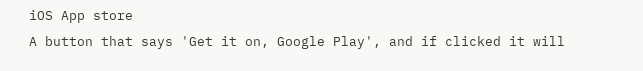iOS App store
A button that says 'Get it on, Google Play', and if clicked it will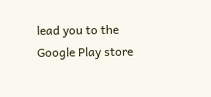lead you to the Google Play store